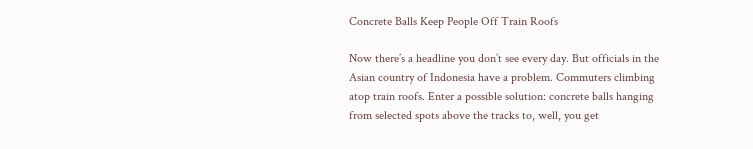Concrete Balls Keep People Off Train Roofs

Now there’s a headline you don’t see every day. But officials in the Asian country of Indonesia have a problem. Commuters climbing atop train roofs. Enter a possible solution: concrete balls hanging from selected spots above the tracks to, well, you get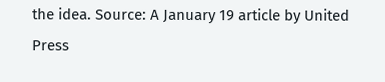the idea. Source: A January 19 article by United Press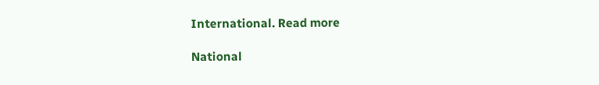International. Read more

National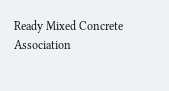Ready Mixed Concrete Association